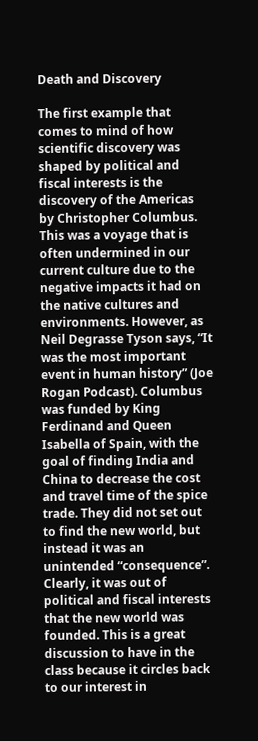Death and Discovery

The first example that comes to mind of how scientific discovery was shaped by political and fiscal interests is the discovery of the Americas by Christopher Columbus. This was a voyage that is often undermined in our current culture due to the negative impacts it had on the native cultures and environments. However, as Neil Degrasse Tyson says, “It was the most important event in human history” (Joe Rogan Podcast). Columbus was funded by King Ferdinand and Queen Isabella of Spain, with the goal of finding India and China to decrease the cost and travel time of the spice trade. They did not set out to find the new world, but instead it was an unintended “consequence”. Clearly, it was out of political and fiscal interests that the new world was founded. This is a great discussion to have in the class because it circles back to our interest in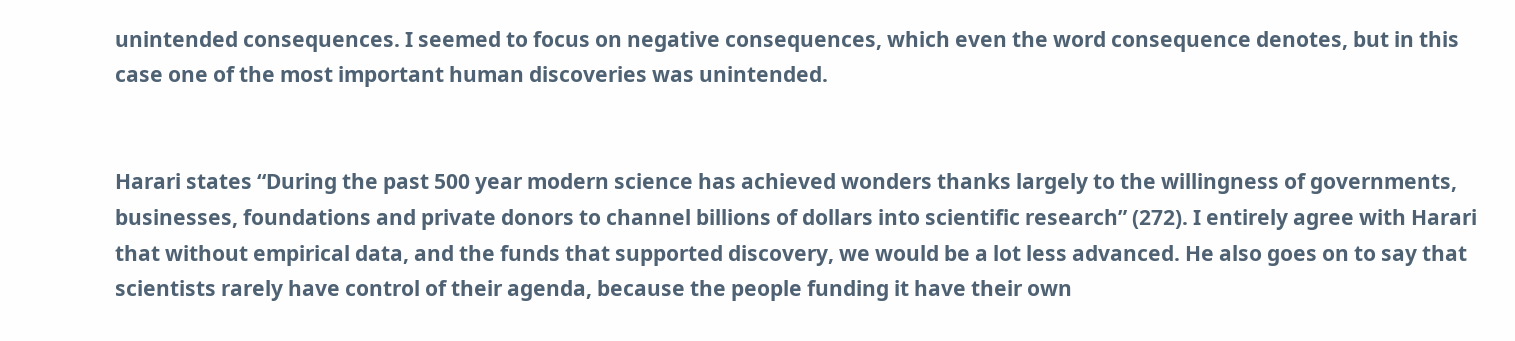unintended consequences. I seemed to focus on negative consequences, which even the word consequence denotes, but in this case one of the most important human discoveries was unintended.


Harari states “During the past 500 year modern science has achieved wonders thanks largely to the willingness of governments, businesses, foundations and private donors to channel billions of dollars into scientific research” (272). I entirely agree with Harari that without empirical data, and the funds that supported discovery, we would be a lot less advanced. He also goes on to say that scientists rarely have control of their agenda, because the people funding it have their own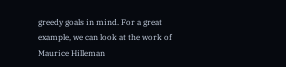greedy goals in mind. For a great example, we can look at the work of Maurice Hilleman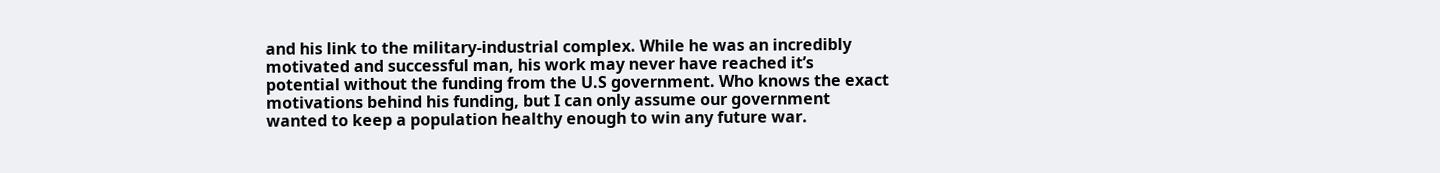and his link to the military-industrial complex. While he was an incredibly motivated and successful man, his work may never have reached it’s potential without the funding from the U.S government. Who knows the exact motivations behind his funding, but I can only assume our government wanted to keep a population healthy enough to win any future war.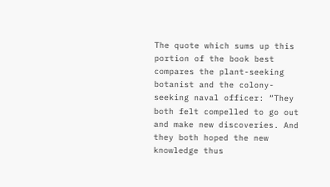The quote which sums up this portion of the book best compares the plant-seeking botanist and the colony-seeking naval officer: “They both felt compelled to go out and make new discoveries. And they both hoped the new knowledge thus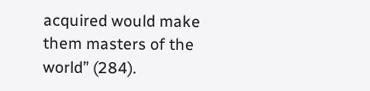acquired would make them masters of the world” (284).